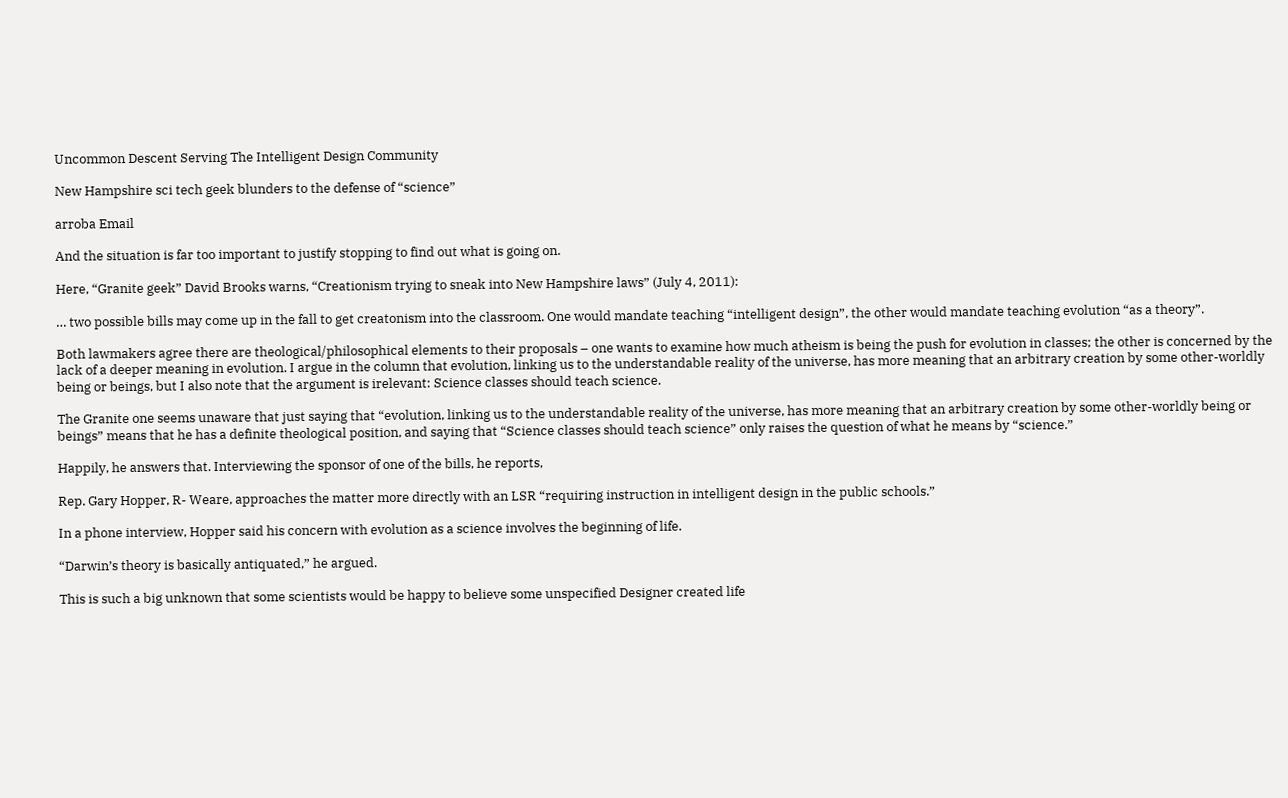Uncommon Descent Serving The Intelligent Design Community

New Hampshire sci tech geek blunders to the defense of “science”

arroba Email

And the situation is far too important to justify stopping to find out what is going on.

Here, “Granite geek” David Brooks warns, “Creationism trying to sneak into New Hampshire laws” (July 4, 2011):

… two possible bills may come up in the fall to get creatonism into the classroom. One would mandate teaching “intelligent design”, the other would mandate teaching evolution “as a theory”.

Both lawmakers agree there are theological/philosophical elements to their proposals – one wants to examine how much atheism is being the push for evolution in classes; the other is concerned by the lack of a deeper meaning in evolution. I argue in the column that evolution, linking us to the understandable reality of the universe, has more meaning that an arbitrary creation by some other-worldly being or beings, but I also note that the argument is irelevant: Science classes should teach science.

The Granite one seems unaware that just saying that “evolution, linking us to the understandable reality of the universe, has more meaning that an arbitrary creation by some other-worldly being or beings” means that he has a definite theological position, and saying that “Science classes should teach science” only raises the question of what he means by “science.”

Happily, he answers that. Interviewing the sponsor of one of the bills, he reports,

Rep. Gary Hopper, R- Weare, approaches the matter more directly with an LSR “requiring instruction in intelligent design in the public schools.”

In a phone interview, Hopper said his concern with evolution as a science involves the beginning of life.

“Darwin’s theory is basically antiquated,” he argued.

This is such a big unknown that some scientists would be happy to believe some unspecified Designer created life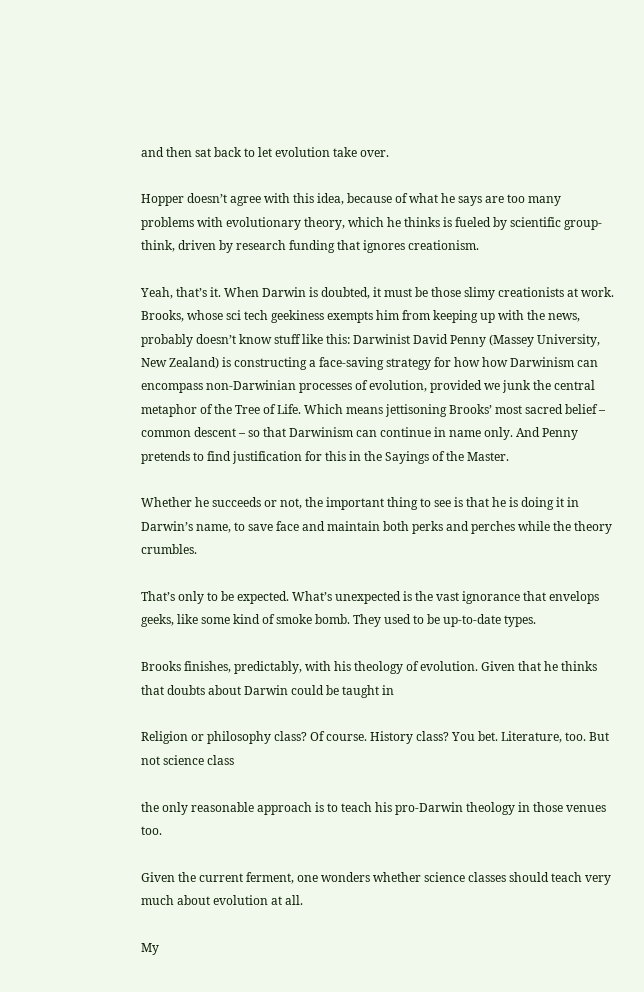and then sat back to let evolution take over.

Hopper doesn’t agree with this idea, because of what he says are too many problems with evolutionary theory, which he thinks is fueled by scientific group-think, driven by research funding that ignores creationism.

Yeah, that’s it. When Darwin is doubted, it must be those slimy creationists at work. Brooks, whose sci tech geekiness exempts him from keeping up with the news, probably doesn’t know stuff like this: Darwinist David Penny (Massey University, New Zealand) is constructing a face-saving strategy for how how Darwinism can encompass non-Darwinian processes of evolution, provided we junk the central metaphor of the Tree of Life. Which means jettisoning Brooks’ most sacred belief – common descent – so that Darwinism can continue in name only. And Penny pretends to find justification for this in the Sayings of the Master.

Whether he succeeds or not, the important thing to see is that he is doing it in Darwin’s name, to save face and maintain both perks and perches while the theory crumbles.

That’s only to be expected. What’s unexpected is the vast ignorance that envelops geeks, like some kind of smoke bomb. They used to be up-to-date types.

Brooks finishes, predictably, with his theology of evolution. Given that he thinks that doubts about Darwin could be taught in

Religion or philosophy class? Of course. History class? You bet. Literature, too. But not science class

the only reasonable approach is to teach his pro-Darwin theology in those venues too.

Given the current ferment, one wonders whether science classes should teach very much about evolution at all.

My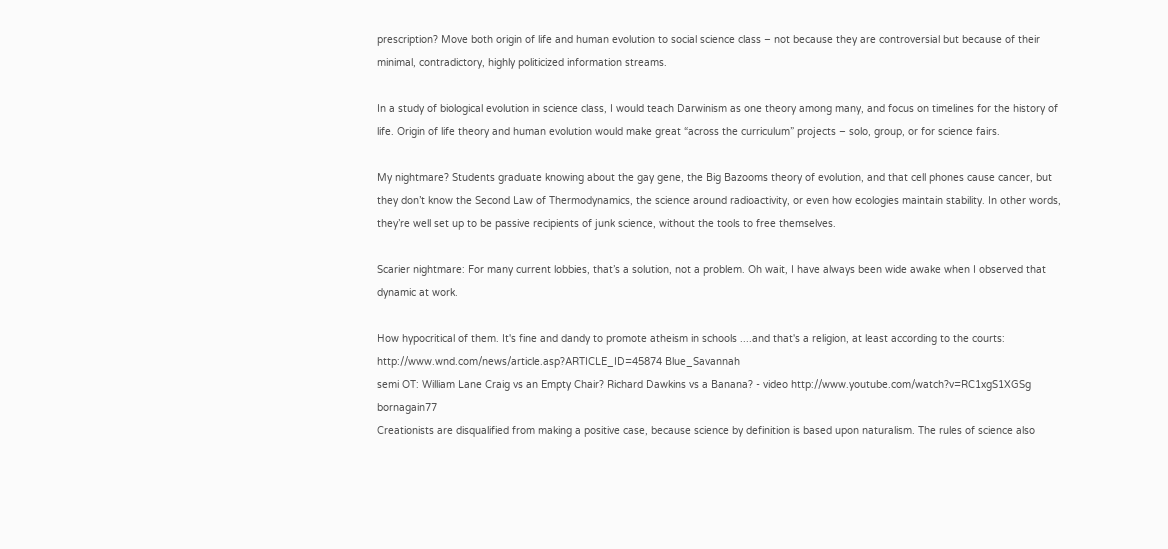prescription? Move both origin of life and human evolution to social science class – not because they are controversial but because of their minimal, contradictory, highly politicized information streams.

In a study of biological evolution in science class, I would teach Darwinism as one theory among many, and focus on timelines for the history of life. Origin of life theory and human evolution would make great “across the curriculum” projects – solo, group, or for science fairs.

My nightmare? Students graduate knowing about the gay gene, the Big Bazooms theory of evolution, and that cell phones cause cancer, but they don’t know the Second Law of Thermodynamics, the science around radioactivity, or even how ecologies maintain stability. In other words, they’re well set up to be passive recipients of junk science, without the tools to free themselves.

Scarier nightmare: For many current lobbies, that’s a solution, not a problem. Oh wait, I have always been wide awake when I observed that dynamic at work.

How hypocritical of them. It's fine and dandy to promote atheism in schools ....and that's a religion, at least according to the courts: http://www.wnd.com/news/article.asp?ARTICLE_ID=45874 Blue_Savannah
semi OT: William Lane Craig vs an Empty Chair? Richard Dawkins vs a Banana? - video http://www.youtube.com/watch?v=RC1xgS1XGSg bornagain77
Creationists are disqualified from making a positive case, because science by definition is based upon naturalism. The rules of science also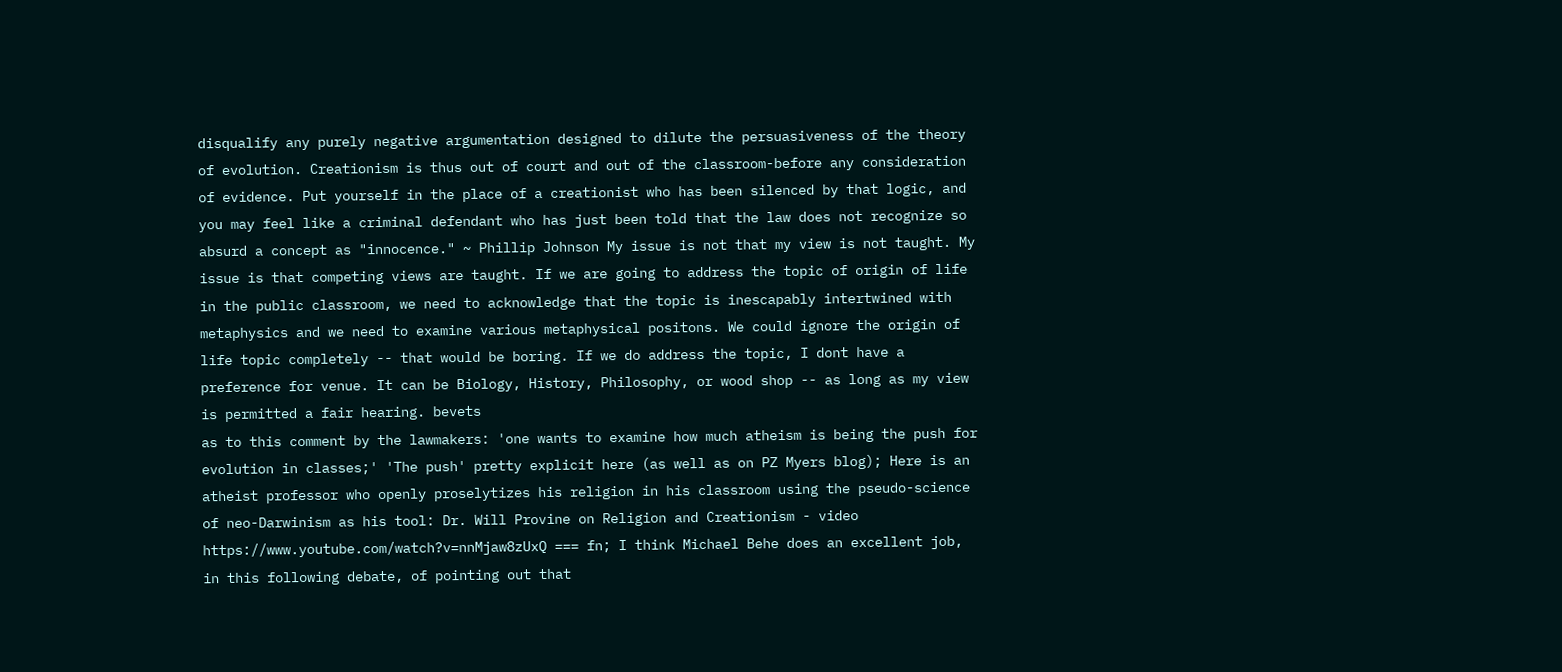disqualify any purely negative argumentation designed to dilute the persuasiveness of the theory of evolution. Creationism is thus out of court and out of the classroom-before any consideration of evidence. Put yourself in the place of a creationist who has been silenced by that logic, and you may feel like a criminal defendant who has just been told that the law does not recognize so absurd a concept as "innocence." ~ Phillip Johnson My issue is not that my view is not taught. My issue is that competing views are taught. If we are going to address the topic of origin of life in the public classroom, we need to acknowledge that the topic is inescapably intertwined with metaphysics and we need to examine various metaphysical positons. We could ignore the origin of life topic completely -- that would be boring. If we do address the topic, I dont have a preference for venue. It can be Biology, History, Philosophy, or wood shop -- as long as my view is permitted a fair hearing. bevets
as to this comment by the lawmakers: 'one wants to examine how much atheism is being the push for evolution in classes;' 'The push' pretty explicit here (as well as on PZ Myers blog); Here is an atheist professor who openly proselytizes his religion in his classroom using the pseudo-science of neo-Darwinism as his tool: Dr. Will Provine on Religion and Creationism - video https://www.youtube.com/watch?v=nnMjaw8zUxQ === fn; I think Michael Behe does an excellent job, in this following debate, of pointing out that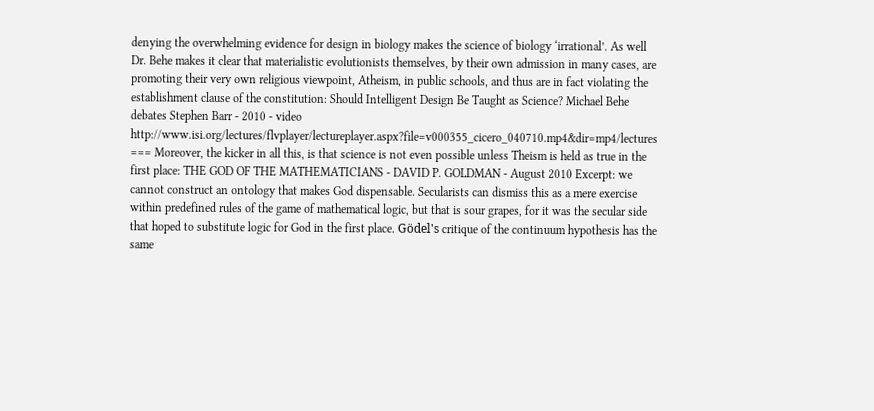denying the overwhelming evidence for design in biology makes the science of biology ‘irrational’. As well Dr. Behe makes it clear that materialistic evolutionists themselves, by their own admission in many cases, are promoting their very own religious viewpoint, Atheism, in public schools, and thus are in fact violating the establishment clause of the constitution: Should Intelligent Design Be Taught as Science? Michael Behe debates Stephen Barr - 2010 - video http://www.isi.org/lectures/flvplayer/lectureplayer.aspx?file=v000355_cicero_040710.mp4&dir=mp4/lectures === Moreover, the kicker in all this, is that science is not even possible unless Theism is held as true in the first place: THE GOD OF THE MATHEMATICIANS - DAVID P. GOLDMAN - August 2010 Excerpt: we cannot construct an ontology that makes God dispensable. Secularists can dismiss this as a mere exercise within predefined rules of the game of mathematical logic, but that is sour grapes, for it was the secular side that hoped to substitute logic for God in the first place. Gödel's critique of the continuum hypothesis has the same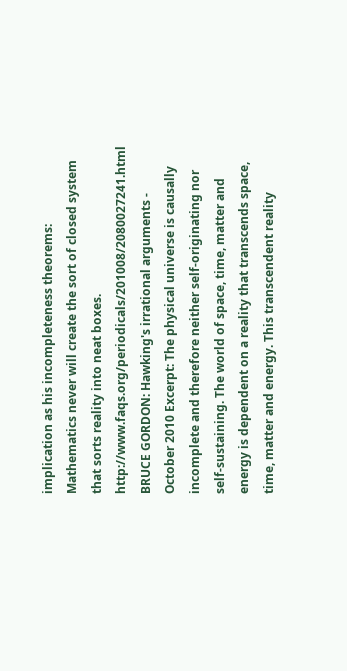implication as his incompleteness theorems: Mathematics never will create the sort of closed system that sorts reality into neat boxes. http://www.faqs.org/periodicals/201008/2080027241.html BRUCE GORDON: Hawking's irrational arguments - October 2010 Excerpt: The physical universe is causally incomplete and therefore neither self-originating nor self-sustaining. The world of space, time, matter and energy is dependent on a reality that transcends space, time, matter and energy. This transcendent reality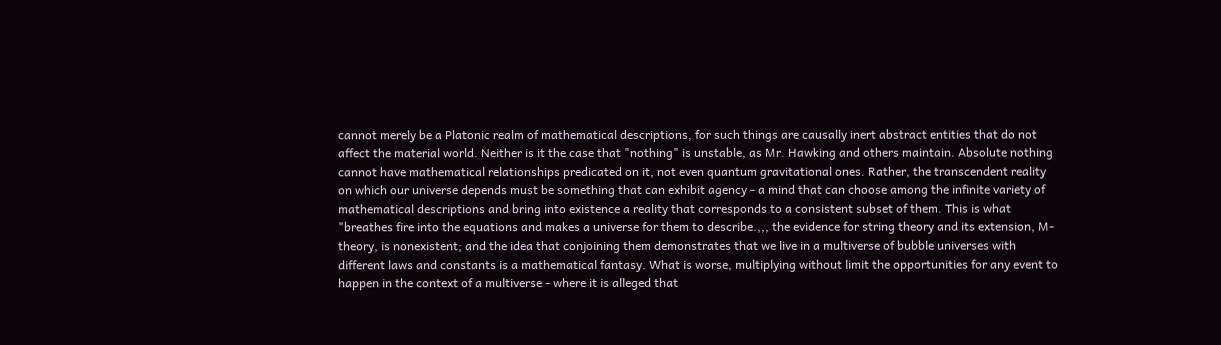cannot merely be a Platonic realm of mathematical descriptions, for such things are causally inert abstract entities that do not affect the material world. Neither is it the case that "nothing" is unstable, as Mr. Hawking and others maintain. Absolute nothing cannot have mathematical relationships predicated on it, not even quantum gravitational ones. Rather, the transcendent reality on which our universe depends must be something that can exhibit agency - a mind that can choose among the infinite variety of mathematical descriptions and bring into existence a reality that corresponds to a consistent subset of them. This is what "breathes fire into the equations and makes a universe for them to describe.,,, the evidence for string theory and its extension, M-theory, is nonexistent; and the idea that conjoining them demonstrates that we live in a multiverse of bubble universes with different laws and constants is a mathematical fantasy. What is worse, multiplying without limit the opportunities for any event to happen in the context of a multiverse - where it is alleged that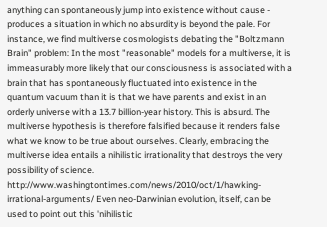anything can spontaneously jump into existence without cause - produces a situation in which no absurdity is beyond the pale. For instance, we find multiverse cosmologists debating the "Boltzmann Brain" problem: In the most "reasonable" models for a multiverse, it is immeasurably more likely that our consciousness is associated with a brain that has spontaneously fluctuated into existence in the quantum vacuum than it is that we have parents and exist in an orderly universe with a 13.7 billion-year history. This is absurd. The multiverse hypothesis is therefore falsified because it renders false what we know to be true about ourselves. Clearly, embracing the multiverse idea entails a nihilistic irrationality that destroys the very possibility of science. http://www.washingtontimes.com/news/2010/oct/1/hawking-irrational-arguments/ Even neo-Darwinian evolution, itself, can be used to point out this 'nihilistic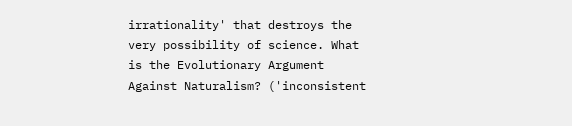irrationality' that destroys the very possibility of science. What is the Evolutionary Argument Against Naturalism? ('inconsistent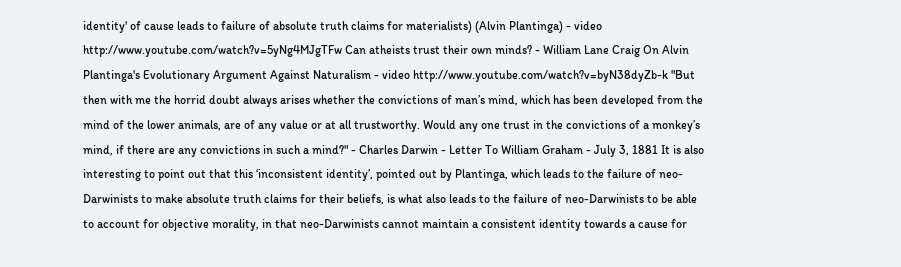identity' of cause leads to failure of absolute truth claims for materialists) (Alvin Plantinga) - video http://www.youtube.com/watch?v=5yNg4MJgTFw Can atheists trust their own minds? - William Lane Craig On Alvin Plantinga's Evolutionary Argument Against Naturalism - video http://www.youtube.com/watch?v=byN38dyZb-k "But then with me the horrid doubt always arises whether the convictions of man’s mind, which has been developed from the mind of the lower animals, are of any value or at all trustworthy. Would any one trust in the convictions of a monkey’s mind, if there are any convictions in such a mind?" - Charles Darwin - Letter To William Graham - July 3, 1881 It is also interesting to point out that this ‘inconsistent identity’, pointed out by Plantinga, which leads to the failure of neo-Darwinists to make absolute truth claims for their beliefs, is what also leads to the failure of neo-Darwinists to be able to account for objective morality, in that neo-Darwinists cannot maintain a consistent identity towards a cause for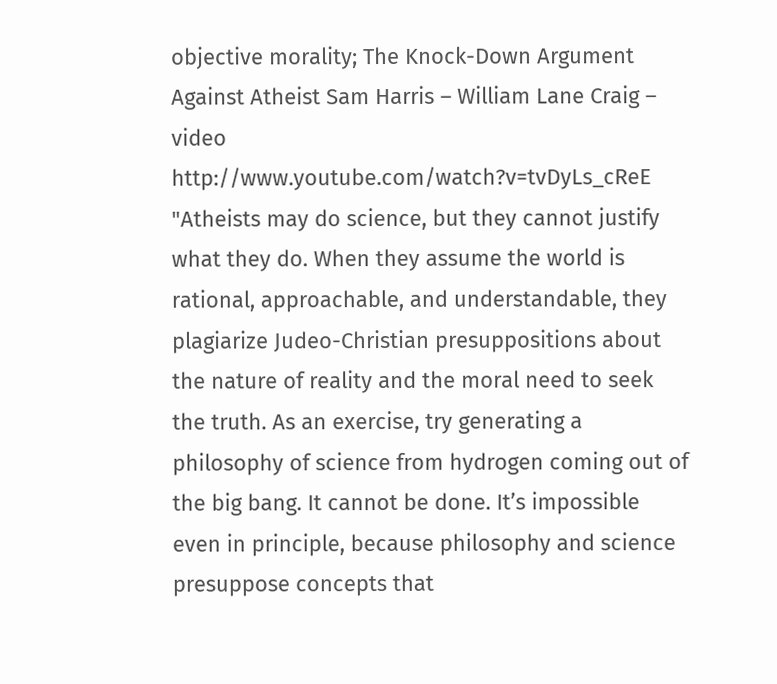objective morality; The Knock-Down Argument Against Atheist Sam Harris – William Lane Craig – video http://www.youtube.com/watch?v=tvDyLs_cReE "Atheists may do science, but they cannot justify what they do. When they assume the world is rational, approachable, and understandable, they plagiarize Judeo-Christian presuppositions about the nature of reality and the moral need to seek the truth. As an exercise, try generating a philosophy of science from hydrogen coming out of the big bang. It cannot be done. It’s impossible even in principle, because philosophy and science presuppose concepts that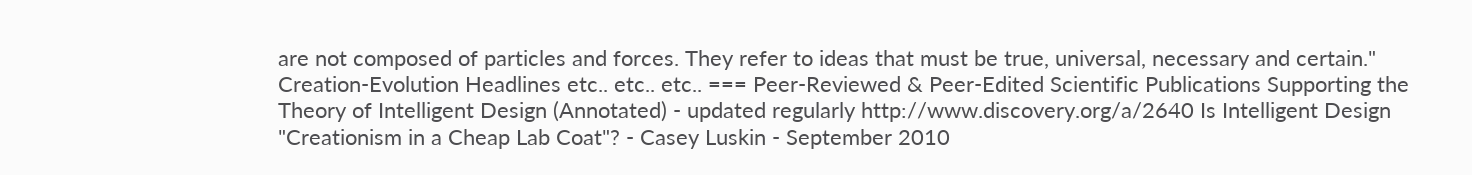are not composed of particles and forces. They refer to ideas that must be true, universal, necessary and certain." Creation-Evolution Headlines etc.. etc.. etc.. === Peer-Reviewed & Peer-Edited Scientific Publications Supporting the Theory of Intelligent Design (Annotated) - updated regularly http://www.discovery.org/a/2640 Is Intelligent Design "Creationism in a Cheap Lab Coat"? - Casey Luskin - September 2010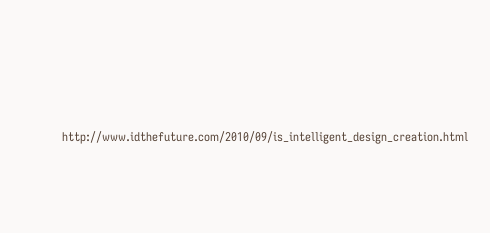http://www.idthefuture.com/2010/09/is_intelligent_design_creation.html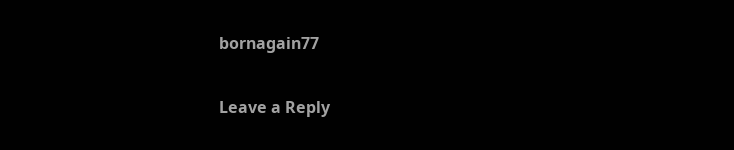bornagain77

Leave a Reply